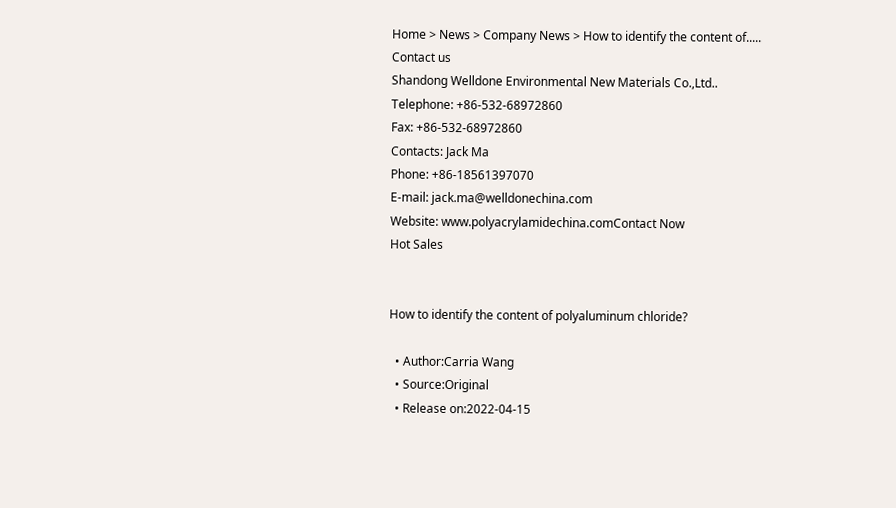Home > News > Company News > How to identify the content of.....
Contact us
Shandong Welldone Environmental New Materials Co.,Ltd..
Telephone: +86-532-68972860
Fax: +86-532-68972860
Contacts: Jack Ma
Phone: +86-18561397070
E-mail: jack.ma@welldonechina.com
Website: www.polyacrylamidechina.comContact Now
Hot Sales


How to identify the content of polyaluminum chloride?

  • Author:Carria Wang
  • Source:Original
  • Release on:2022-04-15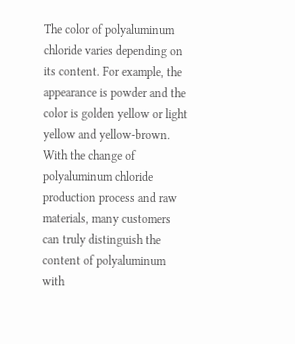The color of polyaluminum chloride varies depending on its content. For example, the appearance is powder and the color is golden yellow or light yellow and yellow-brown. With the change of polyaluminum chloride production process and raw materials, many customers can truly distinguish the content of polyaluminum with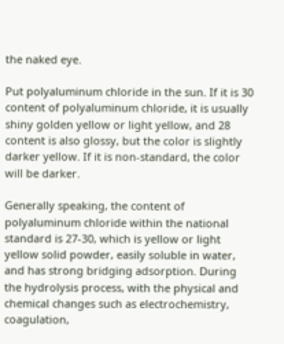the naked eye.

Put polyaluminum chloride in the sun. If it is 30 content of polyaluminum chloride, it is usually shiny golden yellow or light yellow, and 28 content is also glossy, but the color is slightly darker yellow. If it is non-standard, the color will be darker.

Generally speaking, the content of polyaluminum chloride within the national standard is 27-30, which is yellow or light yellow solid powder, easily soluble in water, and has strong bridging adsorption. During the hydrolysis process, with the physical and chemical changes such as electrochemistry, coagulation,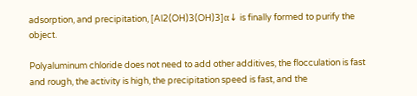adsorption, and precipitation, [Al2(OH)3(OH)3]α↓ is finally formed to purify the object.

Polyaluminum chloride does not need to add other additives, the flocculation is fast and rough, the activity is high, the precipitation speed is fast, and the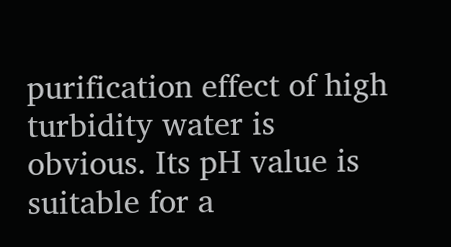purification effect of high turbidity water is obvious. Its pH value is suitable for a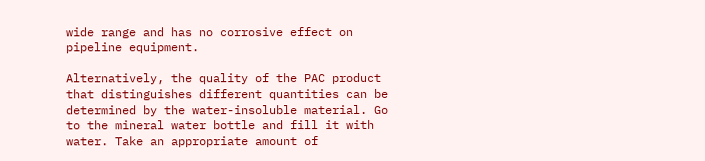wide range and has no corrosive effect on pipeline equipment.

Alternatively, the quality of the PAC product that distinguishes different quantities can be determined by the water-insoluble material. Go to the mineral water bottle and fill it with water. Take an appropriate amount of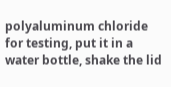polyaluminum chloride for testing, put it in a water bottle, shake the lid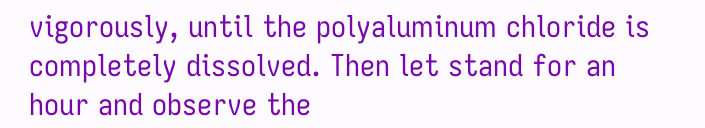vigorously, until the polyaluminum chloride is completely dissolved. Then let stand for an hour and observe the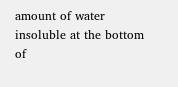amount of water insoluble at the bottom of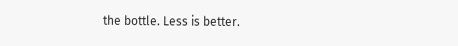the bottle. Less is better.